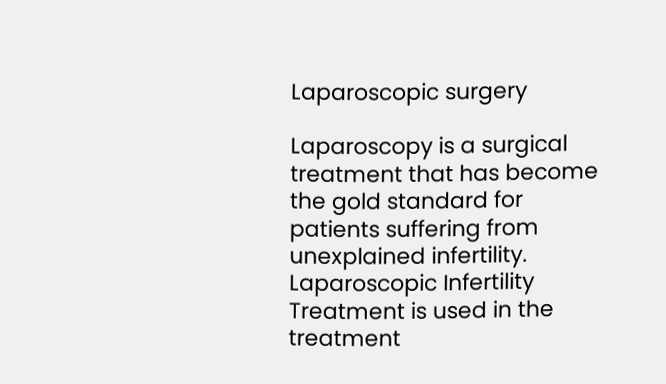Laparoscopic surgery

Laparoscopy is a surgical treatment that has become the gold standard for patients suffering from unexplained infertility. Laparoscopic Infertility Treatment is used in the treatment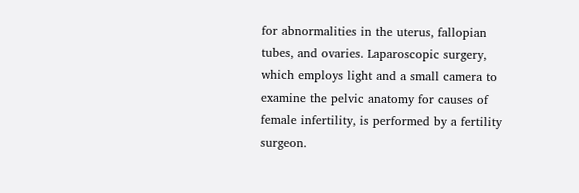for abnormalities in the uterus, fallopian tubes, and ovaries. Laparoscopic surgery, which employs light and a small camera to examine the pelvic anatomy for causes of female infertility, is performed by a fertility surgeon.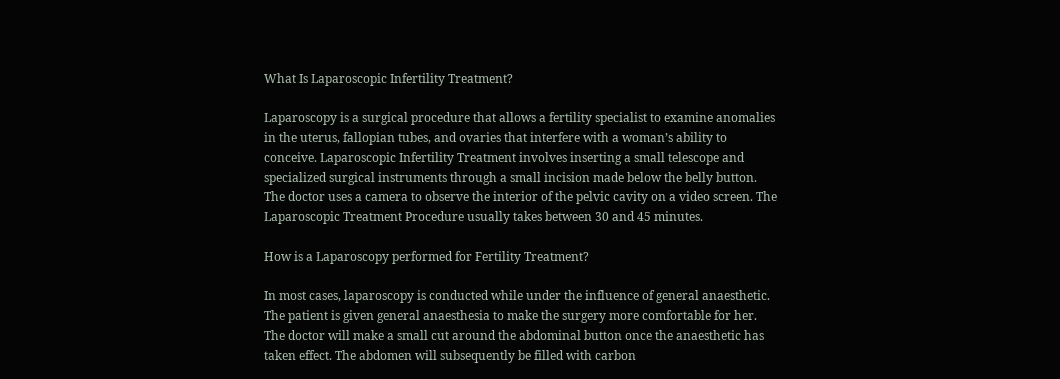What Is Laparoscopic Infertility Treatment?

Laparoscopy is a surgical procedure that allows a fertility specialist to examine anomalies in the uterus, fallopian tubes, and ovaries that interfere with a woman’s ability to conceive. Laparoscopic Infertility Treatment involves inserting a small telescope and specialized surgical instruments through a small incision made below the belly button. The doctor uses a camera to observe the interior of the pelvic cavity on a video screen. The Laparoscopic Treatment Procedure usually takes between 30 and 45 minutes.

How is a Laparoscopy performed for Fertility Treatment?

In most cases, laparoscopy is conducted while under the influence of general anaesthetic. The patient is given general anaesthesia to make the surgery more comfortable for her. The doctor will make a small cut around the abdominal button once the anaesthetic has taken effect. The abdomen will subsequently be filled with carbon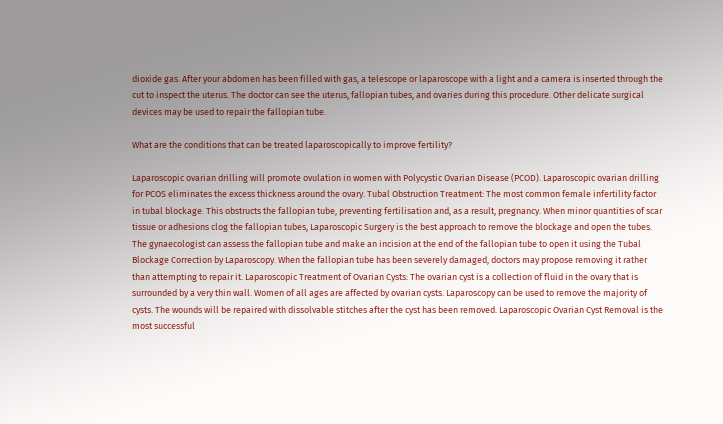dioxide gas. After your abdomen has been filled with gas, a telescope or laparoscope with a light and a camera is inserted through the cut to inspect the uterus. The doctor can see the uterus, fallopian tubes, and ovaries during this procedure. Other delicate surgical devices may be used to repair the fallopian tube.

What are the conditions that can be treated laparoscopically to improve fertility?

Laparoscopic ovarian drilling will promote ovulation in women with Polycystic Ovarian Disease (PCOD). Laparoscopic ovarian drilling for PCOS eliminates the excess thickness around the ovary. Tubal Obstruction Treatment: The most common female infertility factor in tubal blockage. This obstructs the fallopian tube, preventing fertilisation and, as a result, pregnancy. When minor quantities of scar tissue or adhesions clog the fallopian tubes, Laparoscopic Surgery is the best approach to remove the blockage and open the tubes. The gynaecologist can assess the fallopian tube and make an incision at the end of the fallopian tube to open it using the Tubal Blockage Correction by Laparoscopy. When the fallopian tube has been severely damaged, doctors may propose removing it rather than attempting to repair it. Laparoscopic Treatment of Ovarian Cysts: The ovarian cyst is a collection of fluid in the ovary that is surrounded by a very thin wall. Women of all ages are affected by ovarian cysts. Laparoscopy can be used to remove the majority of cysts. The wounds will be repaired with dissolvable stitches after the cyst has been removed. Laparoscopic Ovarian Cyst Removal is the most successful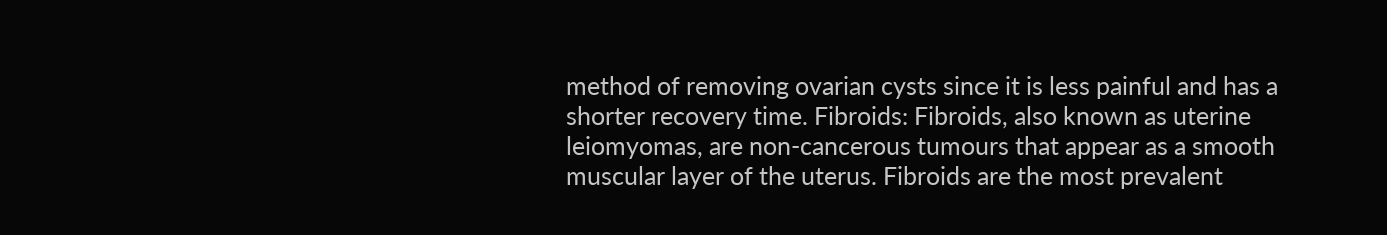method of removing ovarian cysts since it is less painful and has a shorter recovery time. Fibroids: Fibroids, also known as uterine leiomyomas, are non-cancerous tumours that appear as a smooth muscular layer of the uterus. Fibroids are the most prevalent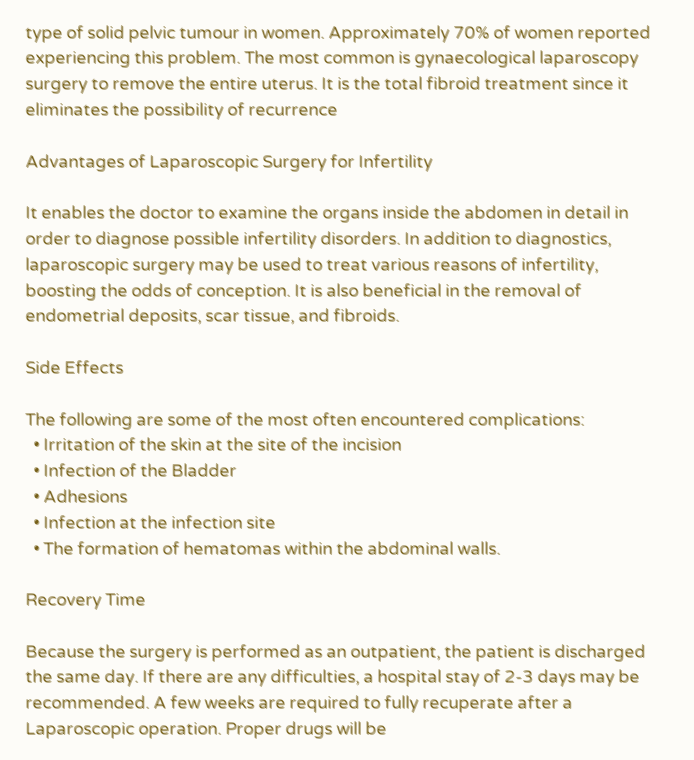type of solid pelvic tumour in women. Approximately 70% of women reported experiencing this problem. The most common is gynaecological laparoscopy surgery to remove the entire uterus. It is the total fibroid treatment since it eliminates the possibility of recurrence

Advantages of Laparoscopic Surgery for Infertility

It enables the doctor to examine the organs inside the abdomen in detail in order to diagnose possible infertility disorders. In addition to diagnostics, laparoscopic surgery may be used to treat various reasons of infertility, boosting the odds of conception. It is also beneficial in the removal of endometrial deposits, scar tissue, and fibroids.

Side Effects

The following are some of the most often encountered complications:
  • Irritation of the skin at the site of the incision
  • Infection of the Bladder
  • Adhesions
  • Infection at the infection site
  • The formation of hematomas within the abdominal walls.

Recovery Time

Because the surgery is performed as an outpatient, the patient is discharged the same day. If there are any difficulties, a hospital stay of 2-3 days may be recommended. A few weeks are required to fully recuperate after a Laparoscopic operation. Proper drugs will be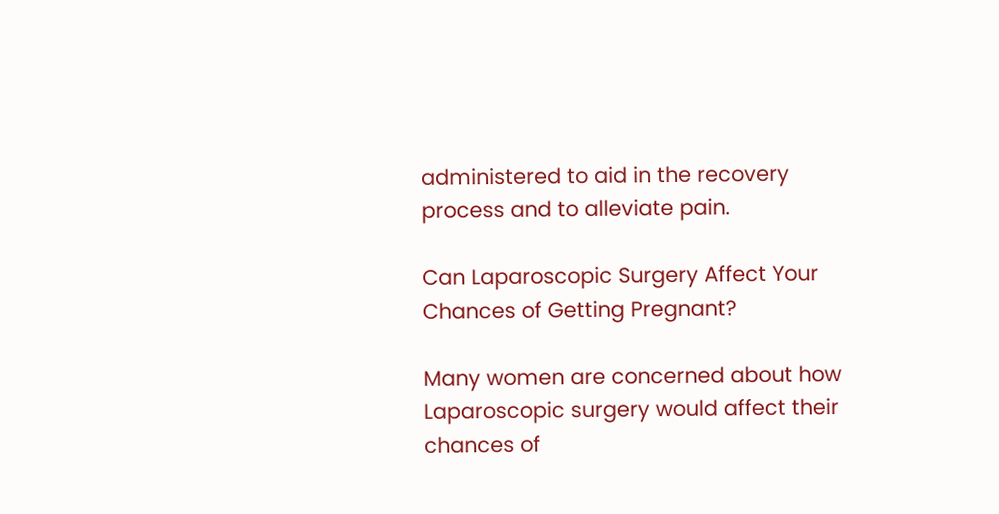administered to aid in the recovery process and to alleviate pain.

Can Laparoscopic Surgery Affect Your Chances of Getting Pregnant?

Many women are concerned about how Laparoscopic surgery would affect their chances of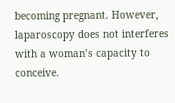becoming pregnant. However, laparoscopy does not interferes with a woman’s capacity to conceive.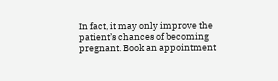In fact, it may only improve the patient’s chances of becoming pregnant. Book an appointment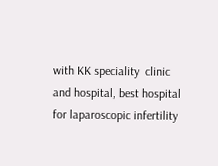with KK speciality  clinic and hospital, best hospital for laparoscopic infertility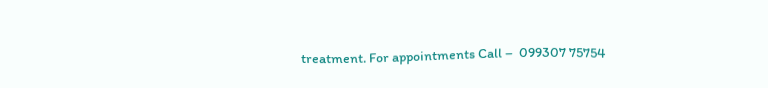treatment. For appointments Call –  099307 75754